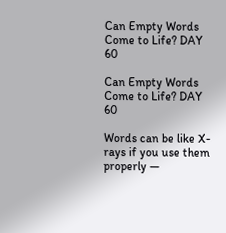Can Empty Words Come to Life? DAY 60

Can Empty Words Come to Life? DAY 60

Words can be like X-rays if you use them properly —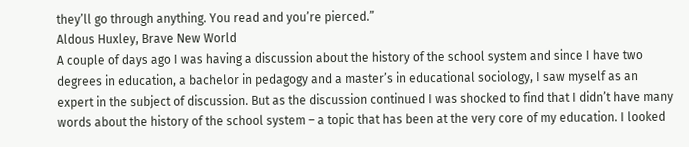they’ll go through anything. You read and you’re pierced.”
Aldous Huxley, Brave New World
A couple of days ago I was having a discussion about the history of the school system and since I have two degrees in education, a bachelor in pedagogy and a master’s in educational sociology, I saw myself as an expert in the subject of discussion. But as the discussion continued I was shocked to find that I didn’t have many words about the history of the school system – a topic that has been at the very core of my education. I looked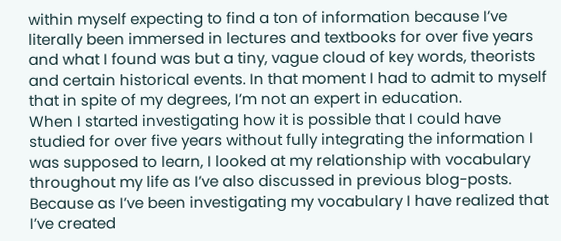within myself expecting to find a ton of information because I’ve literally been immersed in lectures and textbooks for over five years and what I found was but a tiny, vague cloud of key words, theorists and certain historical events. In that moment I had to admit to myself that in spite of my degrees, I’m not an expert in education.
When I started investigating how it is possible that I could have studied for over five years without fully integrating the information I was supposed to learn, I looked at my relationship with vocabulary throughout my life as I’ve also discussed in previous blog-posts.
Because as I’ve been investigating my vocabulary I have realized that I’ve created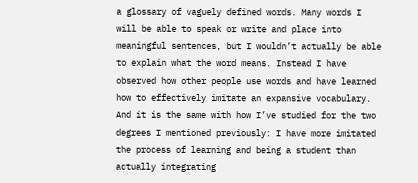a glossary of vaguely defined words. Many words I will be able to speak or write and place into meaningful sentences, but I wouldn’t actually be able to explain what the word means. Instead I have observed how other people use words and have learned how to effectively imitate an expansive vocabulary. And it is the same with how I’ve studied for the two degrees I mentioned previously: I have more imitated the process of learning and being a student than actually integrating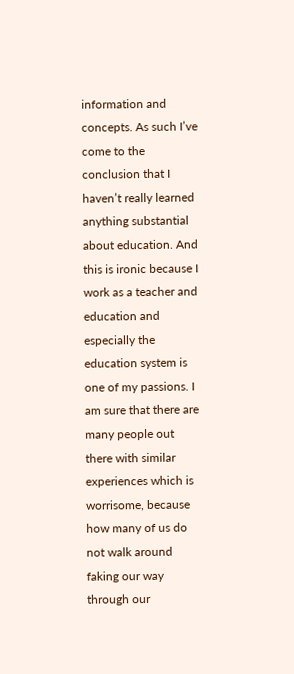information and concepts. As such I’ve come to the conclusion that I haven’t really learned anything substantial about education. And this is ironic because I work as a teacher and education and especially the education system is one of my passions. I am sure that there are many people out there with similar experiences which is worrisome, because how many of us do not walk around faking our way through our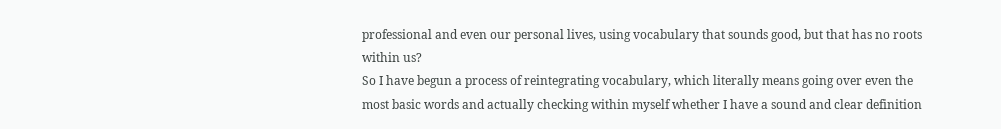professional and even our personal lives, using vocabulary that sounds good, but that has no roots within us?
So I have begun a process of reintegrating vocabulary, which literally means going over even the most basic words and actually checking within myself whether I have a sound and clear definition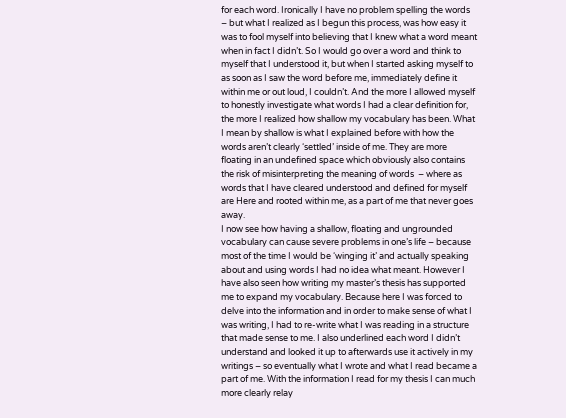for each word. Ironically I have no problem spelling the words – but what I realized as I begun this process, was how easy it was to fool myself into believing that I knew what a word meant when in fact I didn’t. So I would go over a word and think to myself that I understood it, but when I started asking myself to as soon as I saw the word before me, immediately define it within me or out loud, I couldn’t. And the more I allowed myself to honestly investigate what words I had a clear definition for, the more I realized how shallow my vocabulary has been. What I mean by shallow is what I explained before with how the words aren’t clearly ‘settled’ inside of me. They are more floating in an undefined space which obviously also contains the risk of misinterpreting the meaning of words  – where as words that I have cleared understood and defined for myself are Here and rooted within me, as a part of me that never goes away.
I now see how having a shallow, floating and ungrounded vocabulary can cause severe problems in one’s life – because most of the time I would be ‘winging it’ and actually speaking about and using words I had no idea what meant. However I have also seen how writing my master’s thesis has supported me to expand my vocabulary. Because here I was forced to delve into the information and in order to make sense of what I was writing, I had to re-write what I was reading in a structure that made sense to me. I also underlined each word I didn’t understand and looked it up to afterwards use it actively in my writings – so eventually what I wrote and what I read became a part of me. With the information I read for my thesis I can much more clearly relay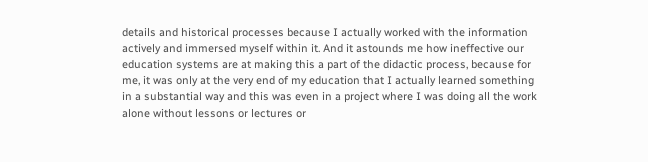details and historical processes because I actually worked with the information actively and immersed myself within it. And it astounds me how ineffective our education systems are at making this a part of the didactic process, because for me, it was only at the very end of my education that I actually learned something in a substantial way and this was even in a project where I was doing all the work alone without lessons or lectures or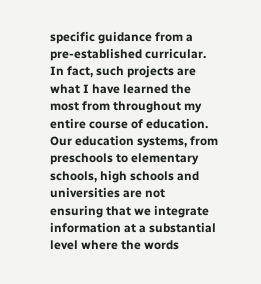specific guidance from a pre-established curricular. In fact, such projects are what I have learned the most from throughout my entire course of education.
Our education systems, from preschools to elementary schools, high schools and universities are not ensuring that we integrate information at a substantial level where the words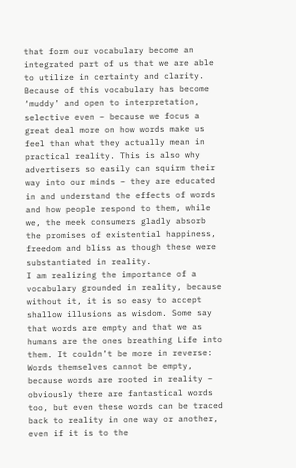that form our vocabulary become an integrated part of us that we are able to utilize in certainty and clarity. Because of this vocabulary has become ‘muddy’ and open to interpretation, selective even – because we focus a great deal more on how words make us feel than what they actually mean in practical reality. This is also why advertisers so easily can squirm their way into our minds – they are educated in and understand the effects of words and how people respond to them, while we, the meek consumers gladly absorb the promises of existential happiness, freedom and bliss as though these were substantiated in reality.
I am realizing the importance of a vocabulary grounded in reality, because without it, it is so easy to accept shallow illusions as wisdom. Some say that words are empty and that we as humans are the ones breathing Life into them. It couldn’t be more in reverse: Words themselves cannot be empty, because words are rooted in reality – obviously there are fantastical words too, but even these words can be traced back to reality in one way or another, even if it is to the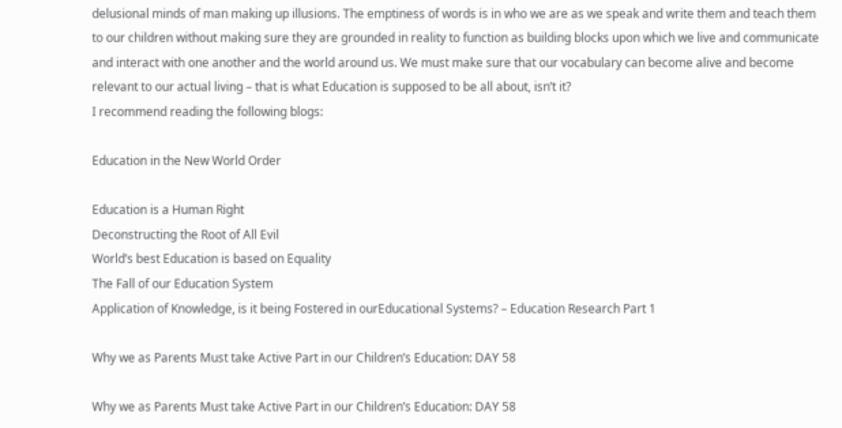delusional minds of man making up illusions. The emptiness of words is in who we are as we speak and write them and teach them to our children without making sure they are grounded in reality to function as building blocks upon which we live and communicate and interact with one another and the world around us. We must make sure that our vocabulary can become alive and become relevant to our actual living – that is what Education is supposed to be all about, isn’t it?
I recommend reading the following blogs:

Education in the New World Order

Education is a Human Right
Deconstructing the Root of All Evil
World’s best Education is based on Equality
The Fall of our Education System
Application of Knowledge, is it being Fostered in ourEducational Systems? – Education Research Part 1

Why we as Parents Must take Active Part in our Children’s Education: DAY 58

Why we as Parents Must take Active Part in our Children’s Education: DAY 58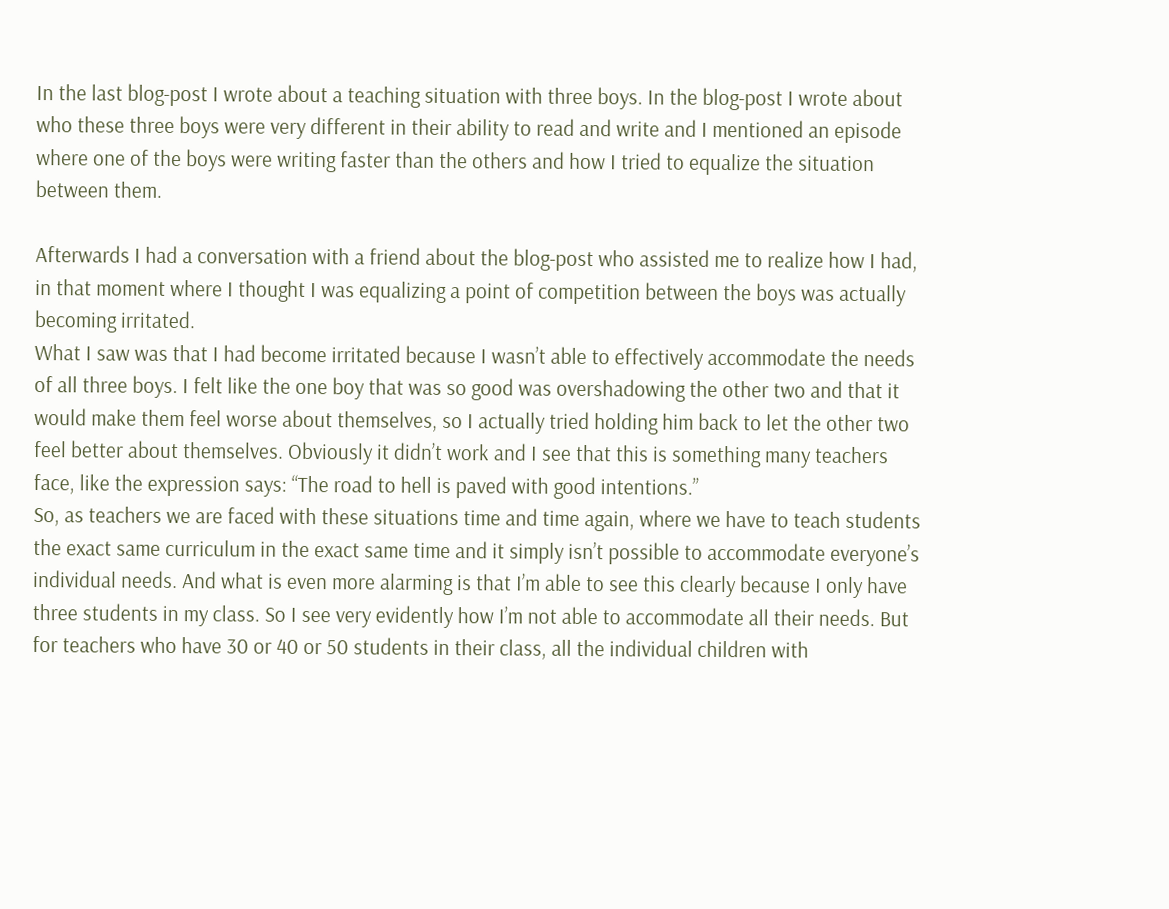In the last blog-post I wrote about a teaching situation with three boys. In the blog-post I wrote about who these three boys were very different in their ability to read and write and I mentioned an episode where one of the boys were writing faster than the others and how I tried to equalize the situation between them.

Afterwards I had a conversation with a friend about the blog-post who assisted me to realize how I had, in that moment where I thought I was equalizing a point of competition between the boys was actually becoming irritated.
What I saw was that I had become irritated because I wasn’t able to effectively accommodate the needs of all three boys. I felt like the one boy that was so good was overshadowing the other two and that it would make them feel worse about themselves, so I actually tried holding him back to let the other two feel better about themselves. Obviously it didn’t work and I see that this is something many teachers face, like the expression says: “The road to hell is paved with good intentions.”
So, as teachers we are faced with these situations time and time again, where we have to teach students the exact same curriculum in the exact same time and it simply isn’t possible to accommodate everyone’s individual needs. And what is even more alarming is that I’m able to see this clearly because I only have three students in my class. So I see very evidently how I’m not able to accommodate all their needs. But for teachers who have 30 or 40 or 50 students in their class, all the individual children with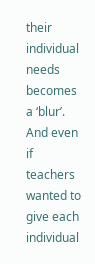their individual needs becomes a ‘blur’. And even if teachers wanted to give each individual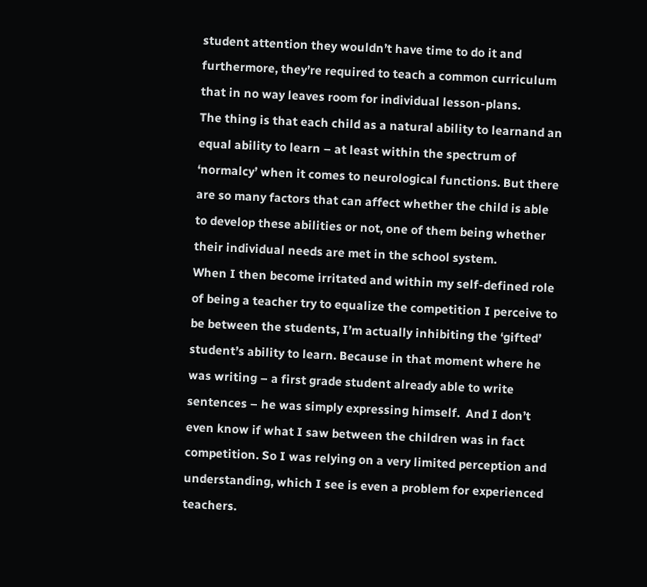student attention they wouldn’t have time to do it and furthermore, they’re required to teach a common curriculum that in no way leaves room for individual lesson-plans.
The thing is that each child as a natural ability to learnand an equal ability to learn – at least within the spectrum of ‘normalcy’ when it comes to neurological functions. But there are so many factors that can affect whether the child is able to develop these abilities or not, one of them being whether their individual needs are met in the school system.
When I then become irritated and within my self-defined role of being a teacher try to equalize the competition I perceive to be between the students, I’m actually inhibiting the ‘gifted’ student’s ability to learn. Because in that moment where he was writing – a first grade student already able to write sentences – he was simply expressing himself.  And I don’t even know if what I saw between the children was in fact competition. So I was relying on a very limited perception and understanding, which I see is even a problem for experienced teachers.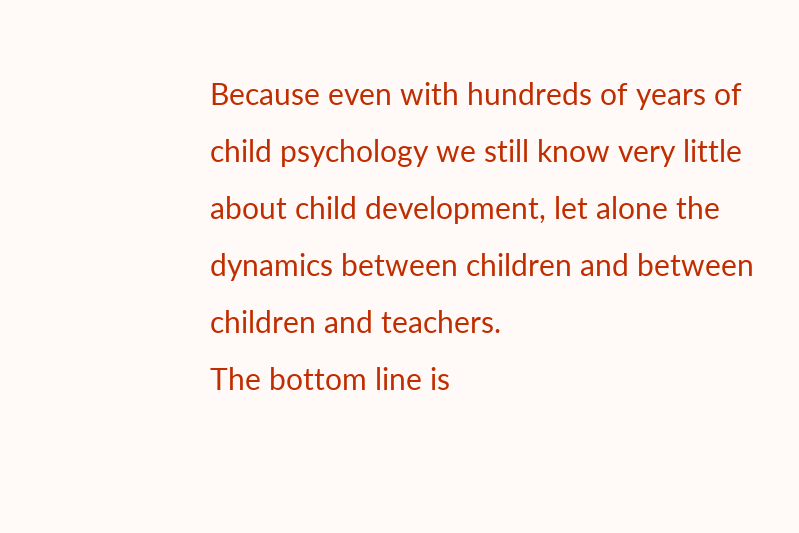Because even with hundreds of years of child psychology we still know very little about child development, let alone the dynamics between children and between children and teachers.
The bottom line is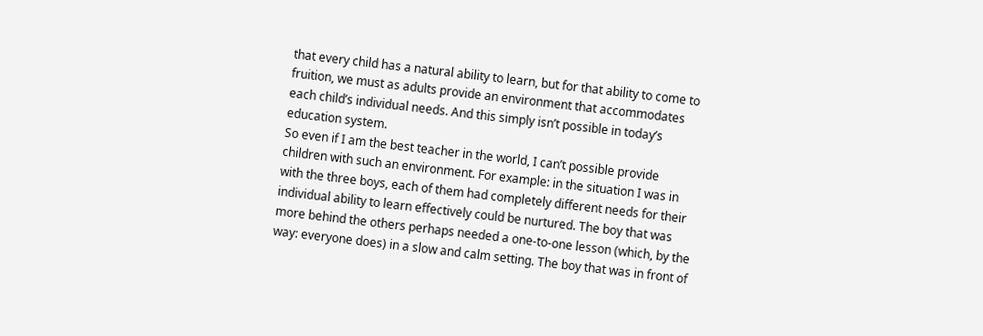that every child has a natural ability to learn, but for that ability to come to fruition, we must as adults provide an environment that accommodates each child’s individual needs. And this simply isn’t possible in today’s education system.
So even if I am the best teacher in the world, I can’t possible provide children with such an environment. For example: in the situation I was in with the three boys, each of them had completely different needs for their individual ability to learn effectively could be nurtured. The boy that was more behind the others perhaps needed a one-to-one lesson (which, by the way: everyone does) in a slow and calm setting. The boy that was in front of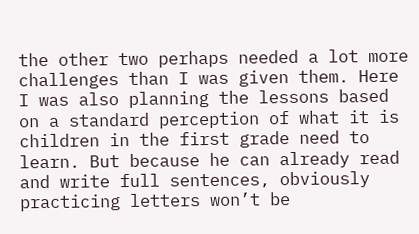the other two perhaps needed a lot more challenges than I was given them. Here I was also planning the lessons based on a standard perception of what it is children in the first grade need to learn. But because he can already read and write full sentences, obviously practicing letters won’t be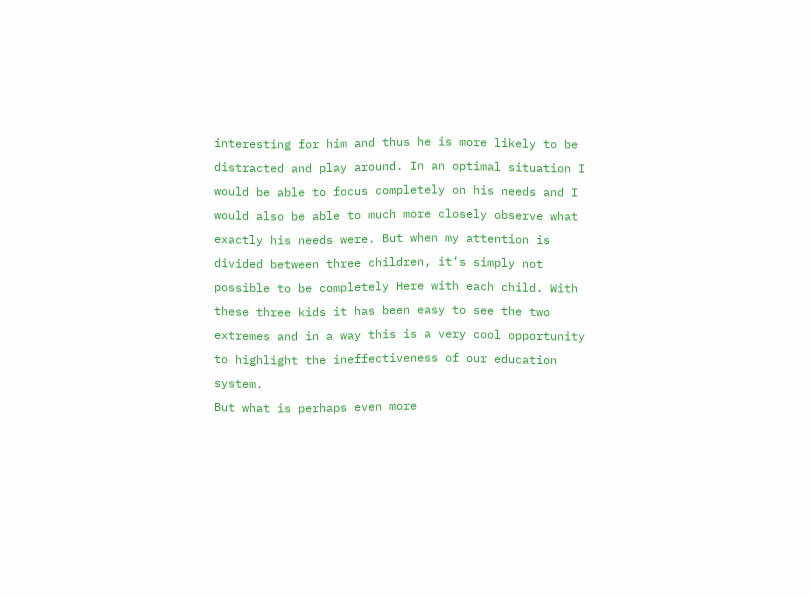interesting for him and thus he is more likely to be distracted and play around. In an optimal situation I would be able to focus completely on his needs and I would also be able to much more closely observe what exactly his needs were. But when my attention is divided between three children, it’s simply not possible to be completely Here with each child. With these three kids it has been easy to see the two extremes and in a way this is a very cool opportunity to highlight the ineffectiveness of our education system.
But what is perhaps even more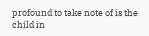profound to take note of is the child in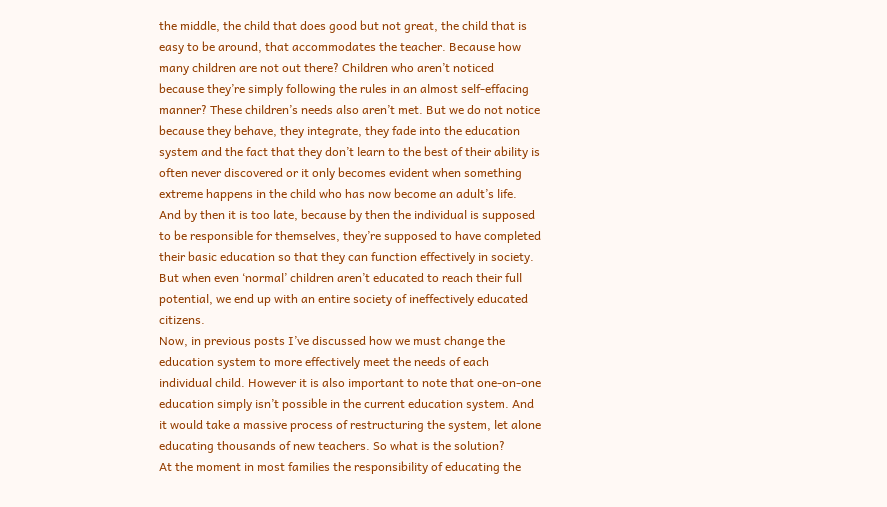the middle, the child that does good but not great, the child that is easy to be around, that accommodates the teacher. Because how many children are not out there? Children who aren’t noticed because they’re simply following the rules in an almost self-effacing manner? These children’s needs also aren’t met. But we do not notice because they behave, they integrate, they fade into the education system and the fact that they don’t learn to the best of their ability is often never discovered or it only becomes evident when something extreme happens in the child who has now become an adult’s life. And by then it is too late, because by then the individual is supposed to be responsible for themselves, they’re supposed to have completed their basic education so that they can function effectively in society. But when even ‘normal’ children aren’t educated to reach their full potential, we end up with an entire society of ineffectively educated citizens.
Now, in previous posts I’ve discussed how we must change the education system to more effectively meet the needs of each individual child. However it is also important to note that one-on-one education simply isn’t possible in the current education system. And it would take a massive process of restructuring the system, let alone educating thousands of new teachers. So what is the solution?
At the moment in most families the responsibility of educating the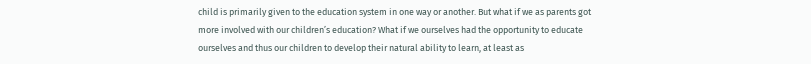child is primarily given to the education system in one way or another. But what if we as parents got more involved with our children’s education? What if we ourselves had the opportunity to educate ourselves and thus our children to develop their natural ability to learn, at least as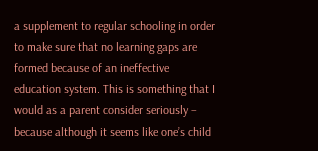a supplement to regular schooling in order to make sure that no learning gaps are formed because of an ineffective education system. This is something that I would as a parent consider seriously – because although it seems like one’s child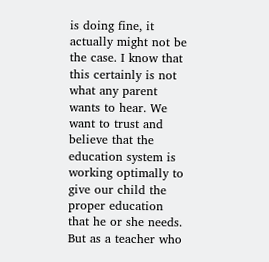is doing fine, it actually might not be the case. I know that this certainly is not what any parent wants to hear. We want to trust and believe that the education system is working optimally to give our child the proper education that he or she needs. But as a teacher who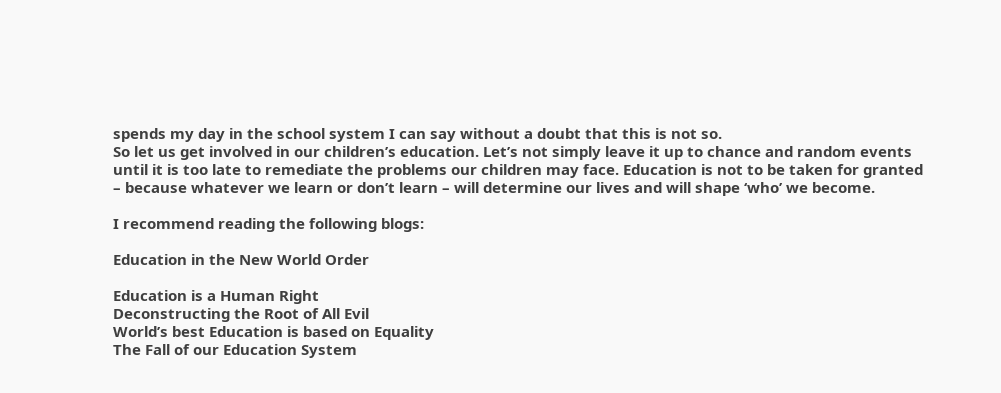spends my day in the school system I can say without a doubt that this is not so.
So let us get involved in our children’s education. Let’s not simply leave it up to chance and random events until it is too late to remediate the problems our children may face. Education is not to be taken for granted – because whatever we learn or don’t learn – will determine our lives and will shape ‘who’ we become.

I recommend reading the following blogs:

Education in the New World Order

Education is a Human Right
Deconstructing the Root of All Evil
World’s best Education is based on Equality
The Fall of our Education System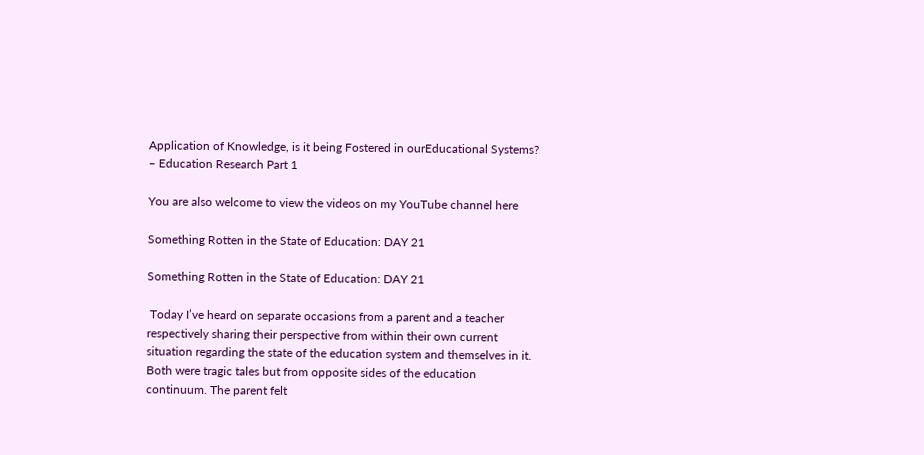Application of Knowledge, is it being Fostered in ourEducational Systems? – Education Research Part 1

You are also welcome to view the videos on my YouTube channel here

Something Rotten in the State of Education: DAY 21

Something Rotten in the State of Education: DAY 21

 Today I’ve heard on separate occasions from a parent and a teacher respectively sharing their perspective from within their own current situation regarding the state of the education system and themselves in it. Both were tragic tales but from opposite sides of the education continuum. The parent felt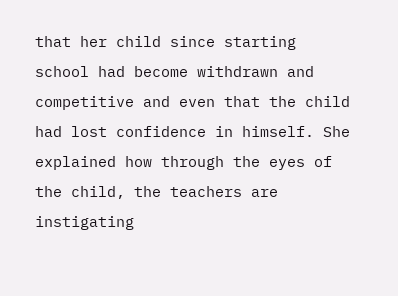that her child since starting school had become withdrawn and competitive and even that the child had lost confidence in himself. She explained how through the eyes of the child, the teachers are instigating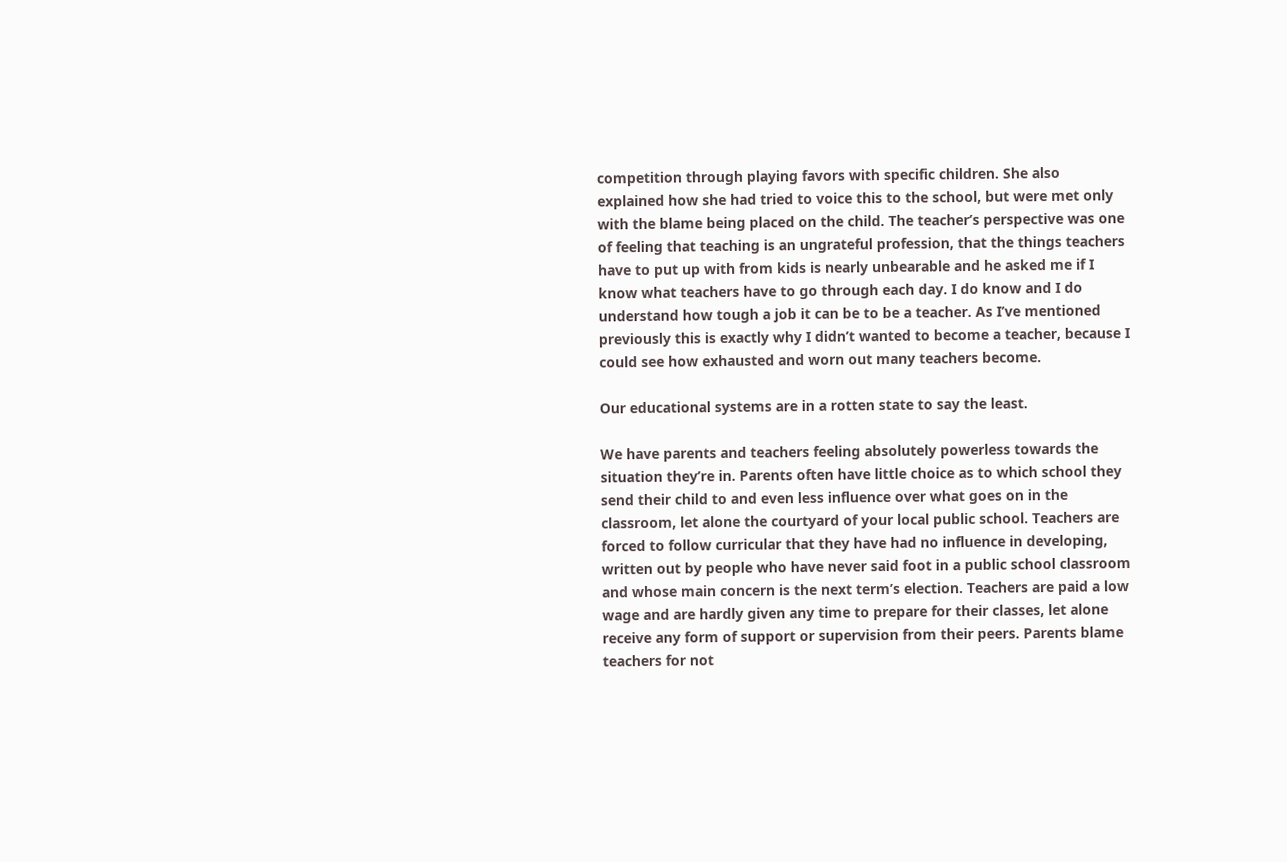competition through playing favors with specific children. She also explained how she had tried to voice this to the school, but were met only with the blame being placed on the child. The teacher’s perspective was one of feeling that teaching is an ungrateful profession, that the things teachers have to put up with from kids is nearly unbearable and he asked me if I know what teachers have to go through each day. I do know and I do understand how tough a job it can be to be a teacher. As I’ve mentioned previously this is exactly why I didn’t wanted to become a teacher, because I could see how exhausted and worn out many teachers become.

Our educational systems are in a rotten state to say the least.

We have parents and teachers feeling absolutely powerless towards the situation they’re in. Parents often have little choice as to which school they send their child to and even less influence over what goes on in the classroom, let alone the courtyard of your local public school. Teachers are forced to follow curricular that they have had no influence in developing, written out by people who have never said foot in a public school classroom and whose main concern is the next term’s election. Teachers are paid a low wage and are hardly given any time to prepare for their classes, let alone receive any form of support or supervision from their peers. Parents blame teachers for not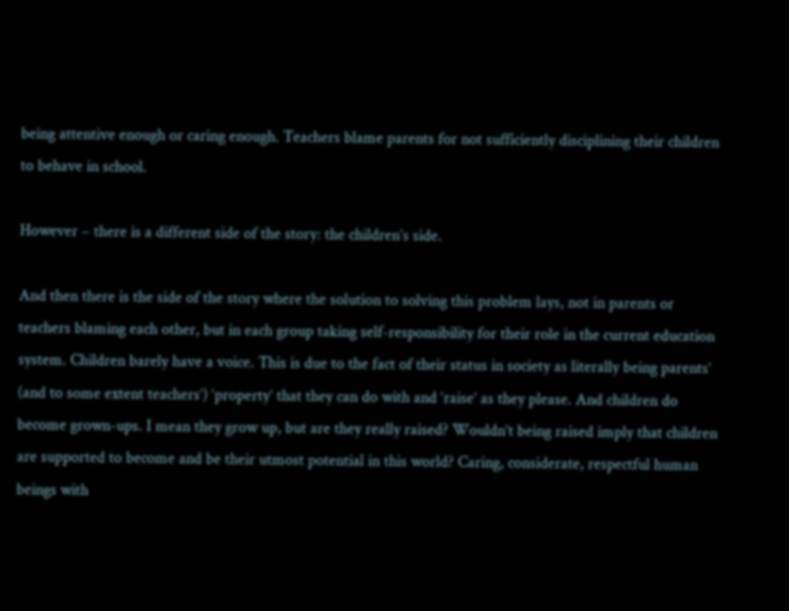being attentive enough or caring enough. Teachers blame parents for not sufficiently disciplining their children to behave in school.

However – there is a different side of the story: the children’s side.

And then there is the side of the story where the solution to solving this problem lays, not in parents or teachers blaming each other, but in each group taking self-responsibility for their role in the current education system. Children barely have a voice. This is due to the fact of their status in society as literally being parents’ (and to some extent teachers’) ‘property’ that they can do with and ‘raise’ as they please. And children do become grown-ups. I mean they grow up, but are they really raised? Wouldn’t being raised imply that children are supported to become and be their utmost potential in this world? Caring, considerate, respectful human beings with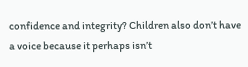confidence and integrity? Children also don’t have a voice because it perhaps isn’t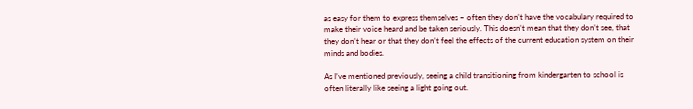as easy for them to express themselves – often they don’t have the vocabulary required to make their voice heard and be taken seriously. This doesn’t mean that they don’t see, that they don’t hear or that they don’t feel the effects of the current education system on their minds and bodies.

As I’ve mentioned previously, seeing a child transitioning from kindergarten to school is often literally like seeing a light going out.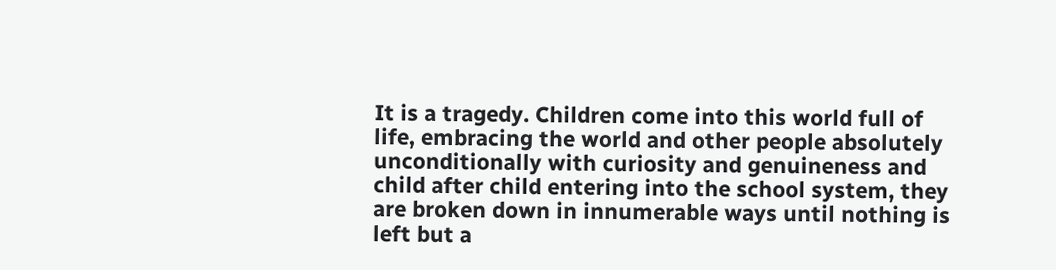It is a tragedy. Children come into this world full of life, embracing the world and other people absolutely unconditionally with curiosity and genuineness and child after child entering into the school system, they are broken down in innumerable ways until nothing is left but a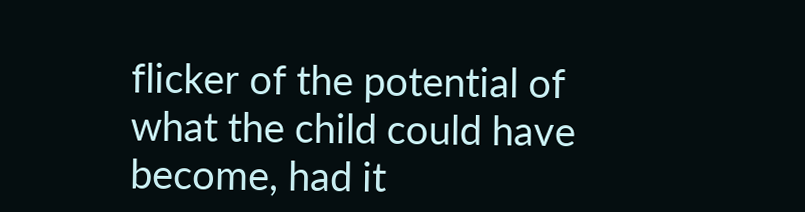flicker of the potential of what the child could have become, had it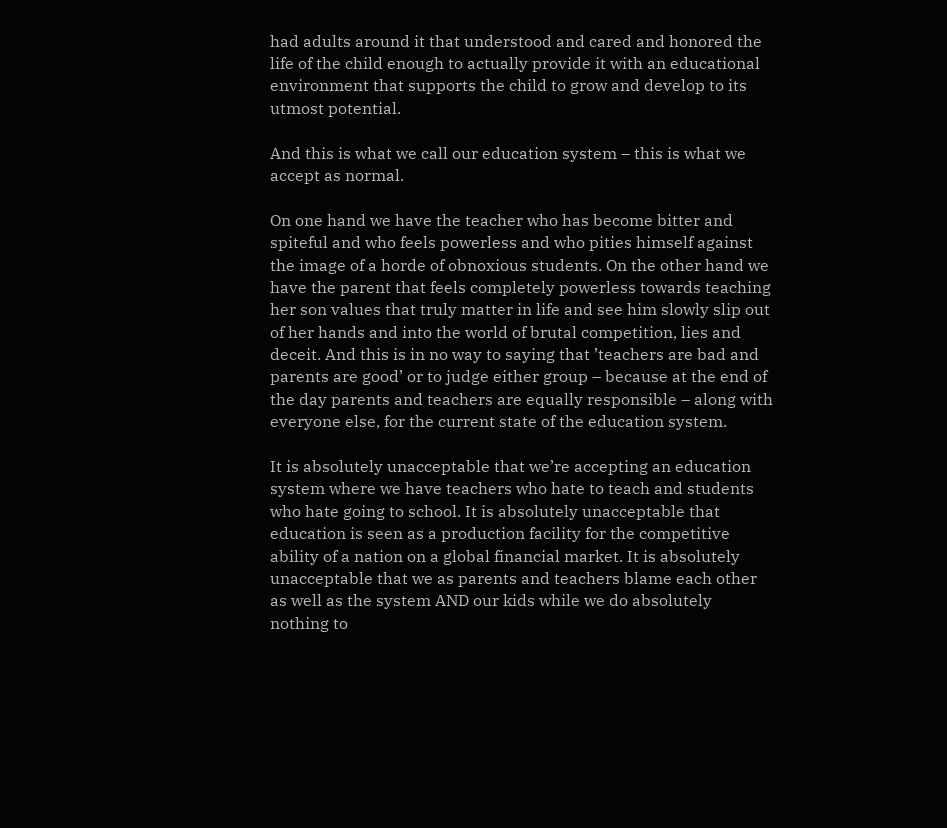had adults around it that understood and cared and honored the life of the child enough to actually provide it with an educational environment that supports the child to grow and develop to its utmost potential.

And this is what we call our education system – this is what we accept as normal.

On one hand we have the teacher who has become bitter and spiteful and who feels powerless and who pities himself against the image of a horde of obnoxious students. On the other hand we have the parent that feels completely powerless towards teaching her son values that truly matter in life and see him slowly slip out of her hands and into the world of brutal competition, lies and deceit. And this is in no way to saying that ’teachers are bad and parents are good’ or to judge either group – because at the end of the day parents and teachers are equally responsible – along with everyone else, for the current state of the education system.

It is absolutely unacceptable that we’re accepting an education system where we have teachers who hate to teach and students who hate going to school. It is absolutely unacceptable that education is seen as a production facility for the competitive ability of a nation on a global financial market. It is absolutely unacceptable that we as parents and teachers blame each other as well as the system AND our kids while we do absolutely nothing to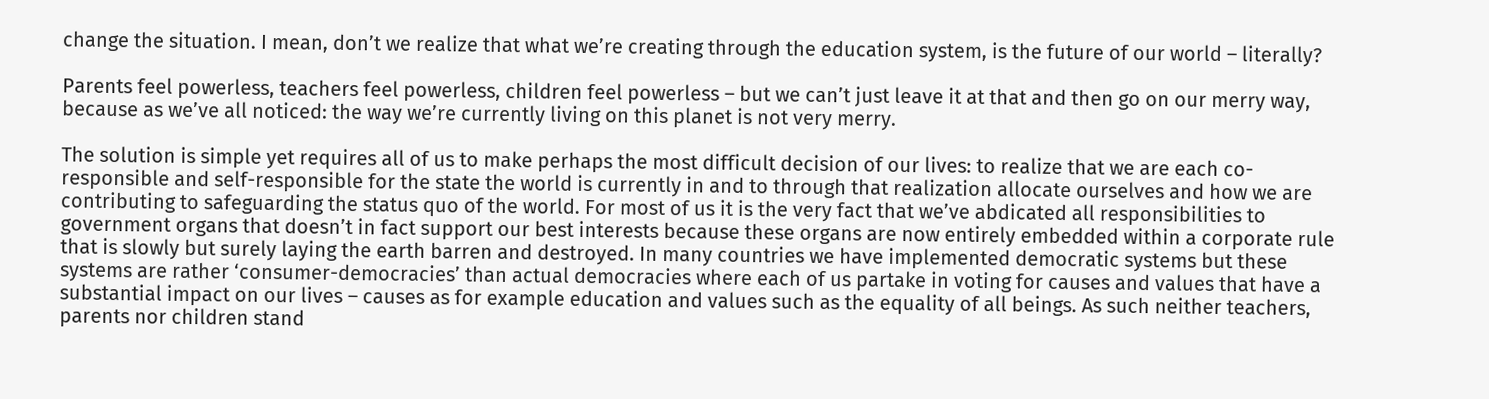change the situation. I mean, don’t we realize that what we’re creating through the education system, is the future of our world – literally?

Parents feel powerless, teachers feel powerless, children feel powerless – but we can’t just leave it at that and then go on our merry way, because as we’ve all noticed: the way we’re currently living on this planet is not very merry.

The solution is simple yet requires all of us to make perhaps the most difficult decision of our lives: to realize that we are each co-responsible and self-responsible for the state the world is currently in and to through that realization allocate ourselves and how we are contributing to safeguarding the status quo of the world. For most of us it is the very fact that we’ve abdicated all responsibilities to government organs that doesn’t in fact support our best interests because these organs are now entirely embedded within a corporate rule that is slowly but surely laying the earth barren and destroyed. In many countries we have implemented democratic systems but these systems are rather ‘consumer-democracies’ than actual democracies where each of us partake in voting for causes and values that have a substantial impact on our lives – causes as for example education and values such as the equality of all beings. As such neither teachers, parents nor children stand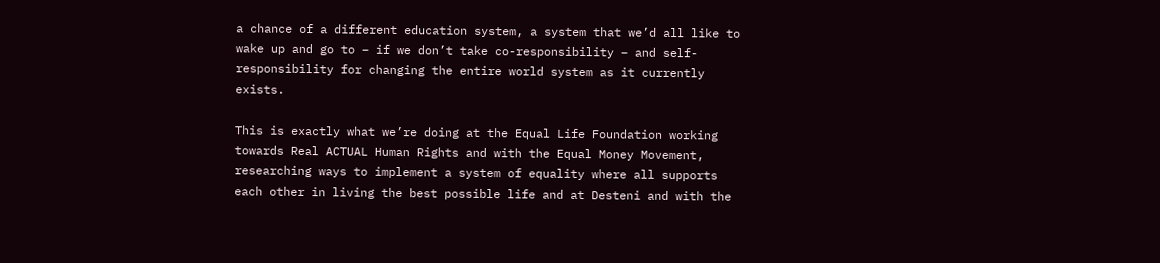a chance of a different education system, a system that we’d all like to wake up and go to – if we don’t take co-responsibility – and self-responsibility for changing the entire world system as it currently exists.

This is exactly what we’re doing at the Equal Life Foundation working towards Real ACTUAL Human Rights and with the Equal Money Movement, researching ways to implement a system of equality where all supports each other in living the best possible life and at Desteni and with the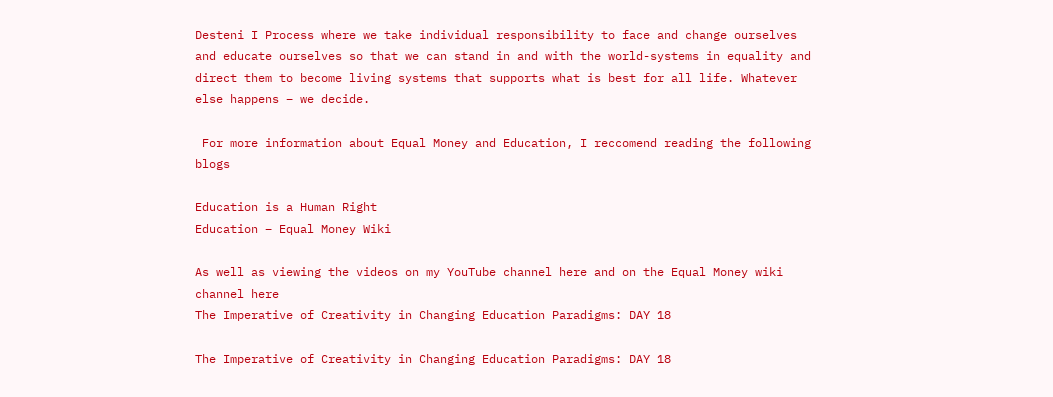Desteni I Process where we take individual responsibility to face and change ourselves and educate ourselves so that we can stand in and with the world-systems in equality and direct them to become living systems that supports what is best for all life. Whatever else happens – we decide.

 For more information about Equal Money and Education, I reccomend reading the following blogs

Education is a Human Right
Education – Equal Money Wiki

As well as viewing the videos on my YouTube channel here and on the Equal Money wiki channel here
The Imperative of Creativity in Changing Education Paradigms: DAY 18

The Imperative of Creativity in Changing Education Paradigms: DAY 18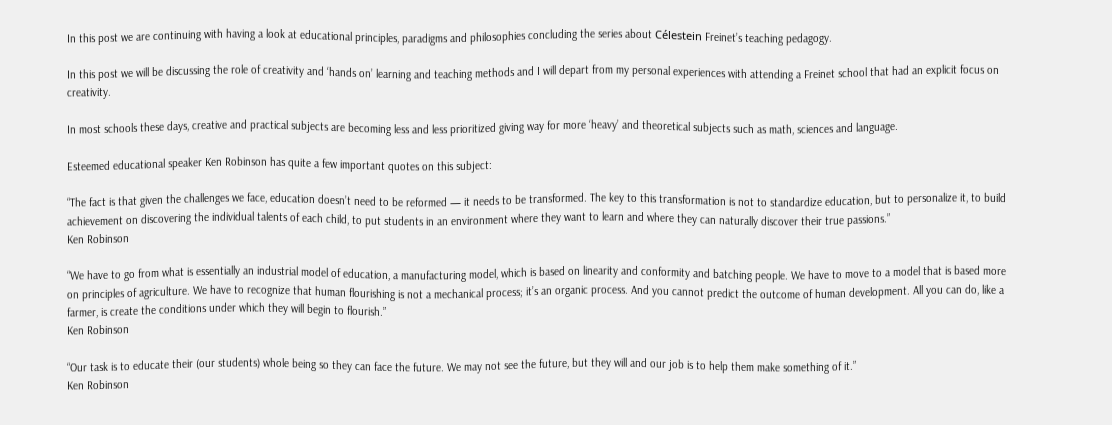In this post we are continuing with having a look at educational principles, paradigms and philosophies concluding the series about Célestein Freinet’s teaching pedagogy.

In this post we will be discussing the role of creativity and ‘hands on’ learning and teaching methods and I will depart from my personal experiences with attending a Freinet school that had an explicit focus on creativity.

In most schools these days, creative and practical subjects are becoming less and less prioritized giving way for more ‘heavy’ and theoretical subjects such as math, sciences and language.

Esteemed educational speaker Ken Robinson has quite a few important quotes on this subject:

“The fact is that given the challenges we face, education doesn’t need to be reformed — it needs to be transformed. The key to this transformation is not to standardize education, but to personalize it, to build achievement on discovering the individual talents of each child, to put students in an environment where they want to learn and where they can naturally discover their true passions.”
Ken Robinson

“We have to go from what is essentially an industrial model of education, a manufacturing model, which is based on linearity and conformity and batching people. We have to move to a model that is based more on principles of agriculture. We have to recognize that human flourishing is not a mechanical process; it’s an organic process. And you cannot predict the outcome of human development. All you can do, like a farmer, is create the conditions under which they will begin to flourish.”
Ken Robinson

“Our task is to educate their (our students) whole being so they can face the future. We may not see the future, but they will and our job is to help them make something of it.”
Ken Robinson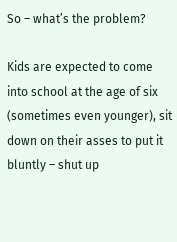So – what’s the problem?

Kids are expected to come into school at the age of six (sometimes even younger), sit down on their asses to put it bluntly – shut up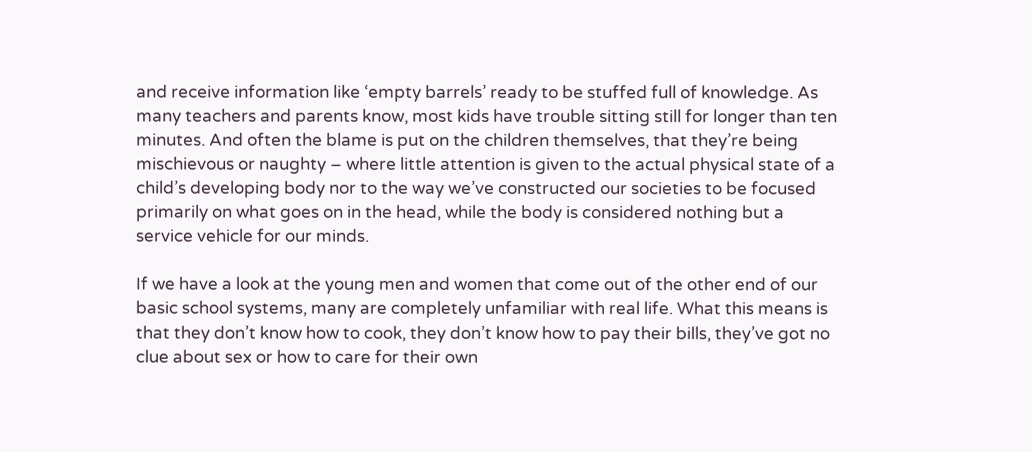and receive information like ‘empty barrels’ ready to be stuffed full of knowledge. As many teachers and parents know, most kids have trouble sitting still for longer than ten minutes. And often the blame is put on the children themselves, that they’re being mischievous or naughty – where little attention is given to the actual physical state of a child’s developing body nor to the way we’ve constructed our societies to be focused primarily on what goes on in the head, while the body is considered nothing but a service vehicle for our minds.

If we have a look at the young men and women that come out of the other end of our basic school systems, many are completely unfamiliar with real life. What this means is that they don’t know how to cook, they don’t know how to pay their bills, they’ve got no clue about sex or how to care for their own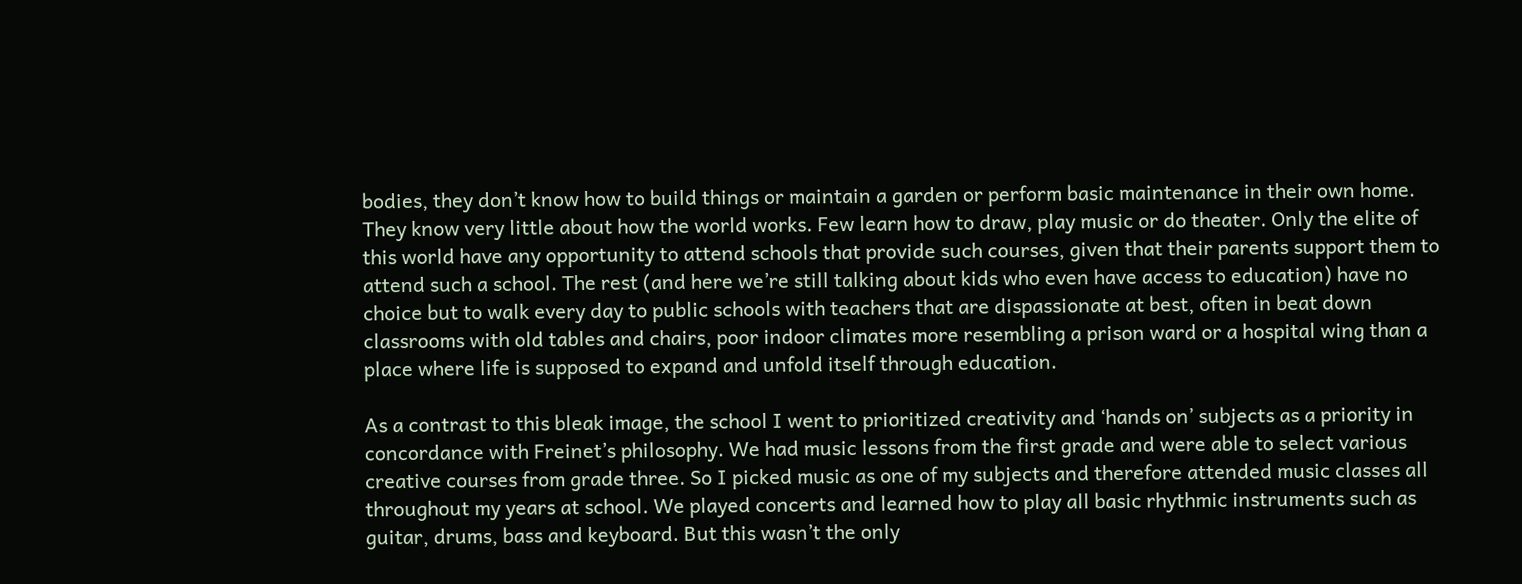bodies, they don’t know how to build things or maintain a garden or perform basic maintenance in their own home. They know very little about how the world works. Few learn how to draw, play music or do theater. Only the elite of this world have any opportunity to attend schools that provide such courses, given that their parents support them to attend such a school. The rest (and here we’re still talking about kids who even have access to education) have no choice but to walk every day to public schools with teachers that are dispassionate at best, often in beat down classrooms with old tables and chairs, poor indoor climates more resembling a prison ward or a hospital wing than a place where life is supposed to expand and unfold itself through education.

As a contrast to this bleak image, the school I went to prioritized creativity and ‘hands on’ subjects as a priority in concordance with Freinet’s philosophy. We had music lessons from the first grade and were able to select various creative courses from grade three. So I picked music as one of my subjects and therefore attended music classes all throughout my years at school. We played concerts and learned how to play all basic rhythmic instruments such as guitar, drums, bass and keyboard. But this wasn’t the only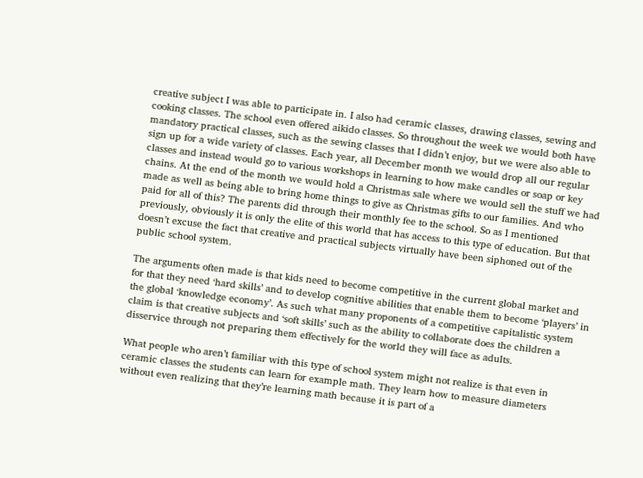creative subject I was able to participate in. I also had ceramic classes, drawing classes, sewing and cooking classes. The school even offered aikido classes. So throughout the week we would both have mandatory practical classes, such as the sewing classes that I didn’t enjoy, but we were also able to sign up for a wide variety of classes. Each year, all December month we would drop all our regular classes and instead would go to various workshops in learning to how make candles or soap or key chains. At the end of the month we would hold a Christmas sale where we would sell the stuff we had made as well as being able to bring home things to give as Christmas gifts to our families. And who paid for all of this? The parents did through their monthly fee to the school. So as I mentioned previously, obviously it is only the elite of this world that has access to this type of education. But that doesn’t excuse the fact that creative and practical subjects virtually have been siphoned out of the public school system.

The arguments often made is that kids need to become competitive in the current global market and for that they need ‘hard skills’ and to develop cognitive abilities that enable them to become ‘players’ in the global ‘knowledge economy’. As such what many proponents of a competitive capitalistic system claim is that creative subjects and ‘soft skills’ such as the ability to collaborate does the children a disservice through not preparing them effectively for the world they will face as adults.

What people who aren’t familiar with this type of school system might not realize is that even in ceramic classes the students can learn for example math. They learn how to measure diameters without even realizing that they’re learning math because it is part of a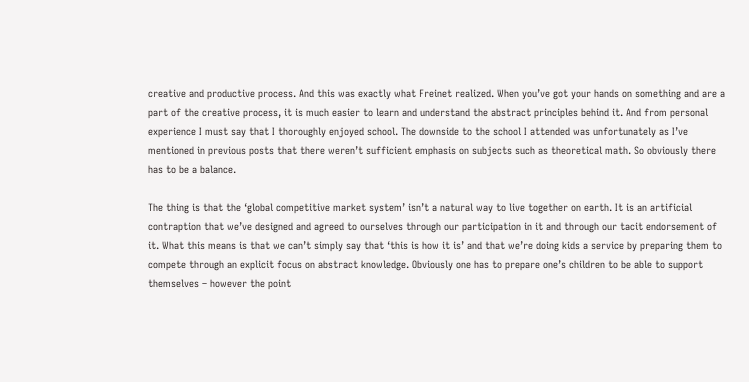creative and productive process. And this was exactly what Freinet realized. When you’ve got your hands on something and are a part of the creative process, it is much easier to learn and understand the abstract principles behind it. And from personal experience I must say that I thoroughly enjoyed school. The downside to the school I attended was unfortunately as I’ve mentioned in previous posts that there weren’t sufficient emphasis on subjects such as theoretical math. So obviously there has to be a balance.

The thing is that the ‘global competitive market system’ isn’t a natural way to live together on earth. It is an artificial contraption that we’ve designed and agreed to ourselves through our participation in it and through our tacit endorsement of it. What this means is that we can’t simply say that ‘this is how it is’ and that we’re doing kids a service by preparing them to compete through an explicit focus on abstract knowledge. Obviously one has to prepare one’s children to be able to support themselves – however the point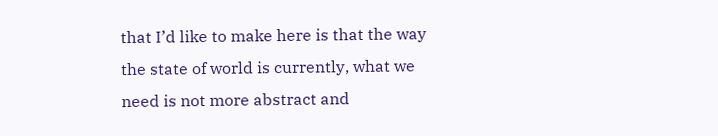that I’d like to make here is that the way the state of world is currently, what we need is not more abstract and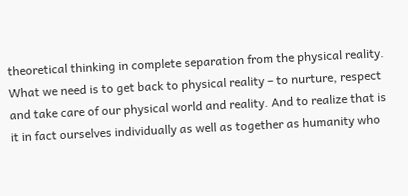theoretical thinking in complete separation from the physical reality. What we need is to get back to physical reality – to nurture, respect and take care of our physical world and reality. And to realize that is it in fact ourselves individually as well as together as humanity who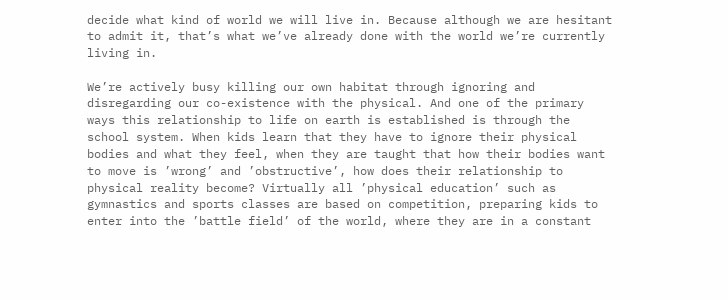decide what kind of world we will live in. Because although we are hesitant to admit it, that’s what we’ve already done with the world we’re currently living in.

We’re actively busy killing our own habitat through ignoring and disregarding our co-existence with the physical. And one of the primary ways this relationship to life on earth is established is through the school system. When kids learn that they have to ignore their physical bodies and what they feel, when they are taught that how their bodies want to move is ’wrong’ and ’obstructive’, how does their relationship to physical reality become? Virtually all ’physical education’ such as gymnastics and sports classes are based on competition, preparing kids to enter into the ’battle field’ of the world, where they are in a constant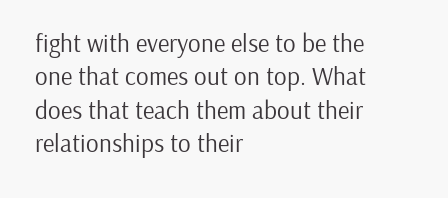fight with everyone else to be the one that comes out on top. What does that teach them about their relationships to their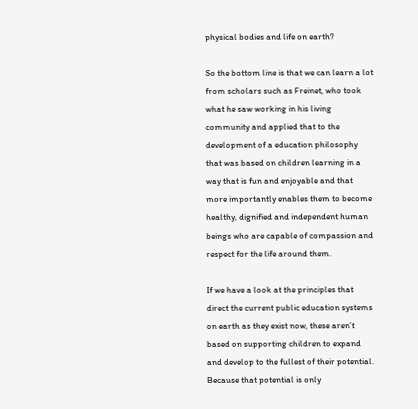physical bodies and life on earth?

So the bottom line is that we can learn a lot from scholars such as Freinet, who took what he saw working in his living community and applied that to the development of a education philosophy that was based on children learning in a way that is fun and enjoyable and that more importantly enables them to become healthy, dignified and independent human beings who are capable of compassion and respect for the life around them.

If we have a look at the principles that direct the current public education systems on earth as they exist now, these aren’t based on supporting children to expand and develop to the fullest of their potential. Because that potential is only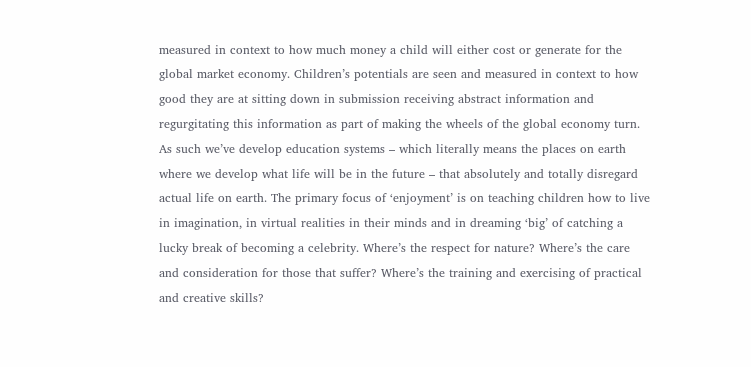measured in context to how much money a child will either cost or generate for the global market economy. Children’s potentials are seen and measured in context to how good they are at sitting down in submission receiving abstract information and regurgitating this information as part of making the wheels of the global economy turn. As such we’ve develop education systems – which literally means the places on earth where we develop what life will be in the future – that absolutely and totally disregard actual life on earth. The primary focus of ‘enjoyment’ is on teaching children how to live in imagination, in virtual realities in their minds and in dreaming ‘big’ of catching a lucky break of becoming a celebrity. Where’s the respect for nature? Where’s the care and consideration for those that suffer? Where’s the training and exercising of practical and creative skills?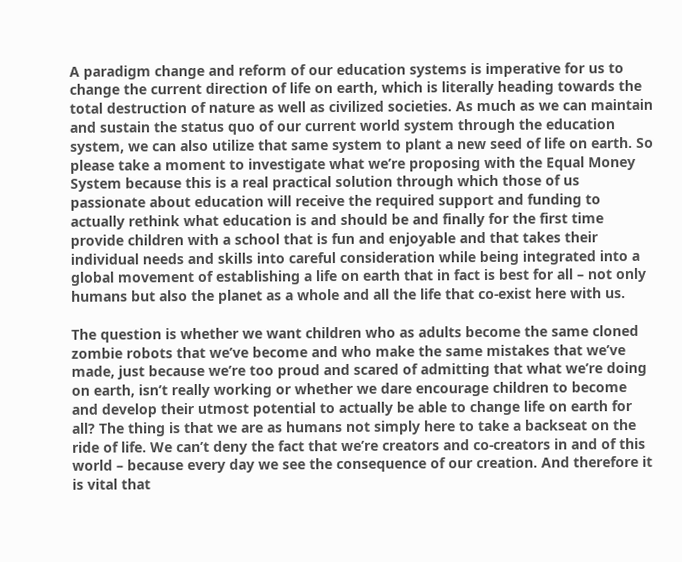A paradigm change and reform of our education systems is imperative for us to change the current direction of life on earth, which is literally heading towards the total destruction of nature as well as civilized societies. As much as we can maintain and sustain the status quo of our current world system through the education system, we can also utilize that same system to plant a new seed of life on earth. So please take a moment to investigate what we’re proposing with the Equal Money System because this is a real practical solution through which those of us passionate about education will receive the required support and funding to actually rethink what education is and should be and finally for the first time provide children with a school that is fun and enjoyable and that takes their individual needs and skills into careful consideration while being integrated into a global movement of establishing a life on earth that in fact is best for all – not only humans but also the planet as a whole and all the life that co-exist here with us.

The question is whether we want children who as adults become the same cloned zombie robots that we’ve become and who make the same mistakes that we’ve made, just because we’re too proud and scared of admitting that what we’re doing on earth, isn’t really working or whether we dare encourage children to become and develop their utmost potential to actually be able to change life on earth for all? The thing is that we are as humans not simply here to take a backseat on the ride of life. We can’t deny the fact that we’re creators and co-creators in and of this world – because every day we see the consequence of our creation. And therefore it is vital that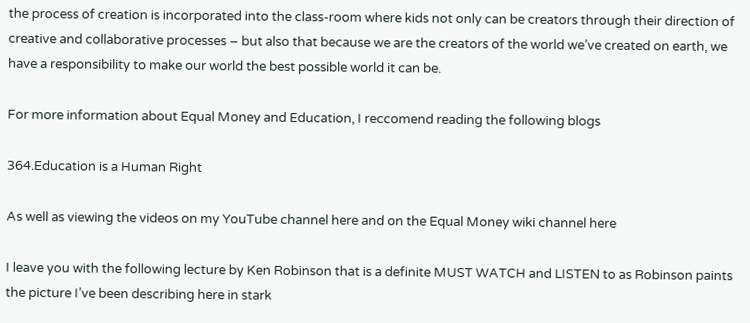the process of creation is incorporated into the class-room where kids not only can be creators through their direction of creative and collaborative processes – but also that because we are the creators of the world we’ve created on earth, we have a responsibility to make our world the best possible world it can be.

For more information about Equal Money and Education, I reccomend reading the following blogs

364.Education is a Human Right

As well as viewing the videos on my YouTube channel here and on the Equal Money wiki channel here

I leave you with the following lecture by Ken Robinson that is a definite MUST WATCH and LISTEN to as Robinson paints the picture I’ve been describing here in stark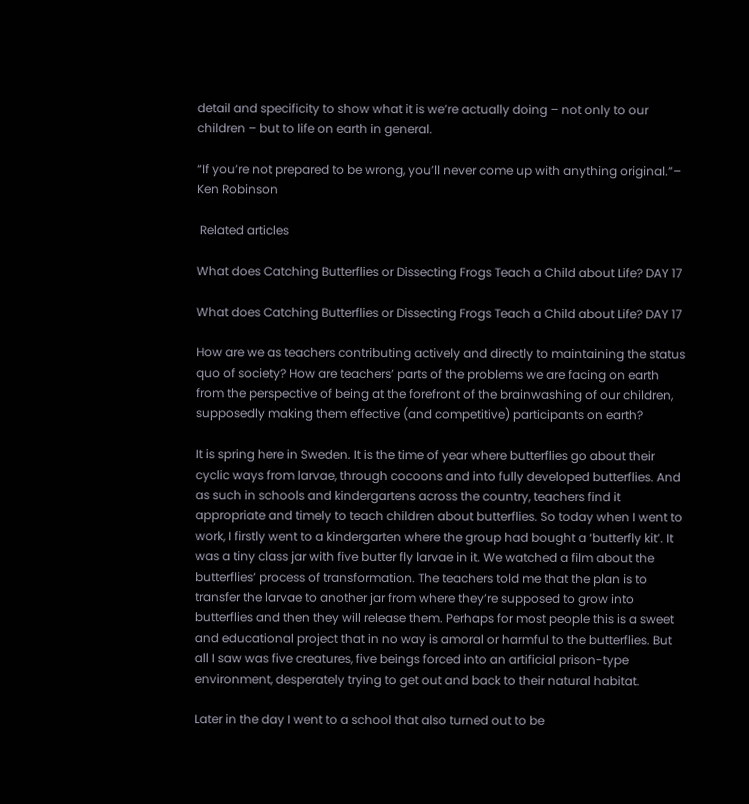detail and specificity to show what it is we’re actually doing – not only to our children – but to life on earth in general.

“If you’re not prepared to be wrong, you’ll never come up with anything original.”– Ken Robinson

 Related articles

What does Catching Butterflies or Dissecting Frogs Teach a Child about Life? DAY 17

What does Catching Butterflies or Dissecting Frogs Teach a Child about Life? DAY 17

How are we as teachers contributing actively and directly to maintaining the status quo of society? How are teachers’ parts of the problems we are facing on earth from the perspective of being at the forefront of the brainwashing of our children, supposedly making them effective (and competitive) participants on earth?

It is spring here in Sweden. It is the time of year where butterflies go about their cyclic ways from larvae, through cocoons and into fully developed butterflies. And as such in schools and kindergartens across the country, teachers find it appropriate and timely to teach children about butterflies. So today when I went to work, I firstly went to a kindergarten where the group had bought a ‘butterfly kit’. It was a tiny class jar with five butter fly larvae in it. We watched a film about the butterflies’ process of transformation. The teachers told me that the plan is to transfer the larvae to another jar from where they’re supposed to grow into butterflies and then they will release them. Perhaps for most people this is a sweet and educational project that in no way is amoral or harmful to the butterflies. But all I saw was five creatures, five beings forced into an artificial prison-type environment, desperately trying to get out and back to their natural habitat.

Later in the day I went to a school that also turned out to be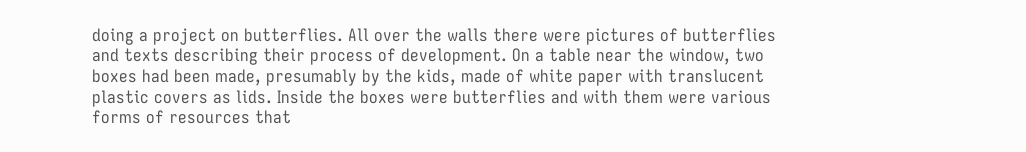doing a project on butterflies. All over the walls there were pictures of butterflies and texts describing their process of development. On a table near the window, two boxes had been made, presumably by the kids, made of white paper with translucent plastic covers as lids. Inside the boxes were butterflies and with them were various forms of resources that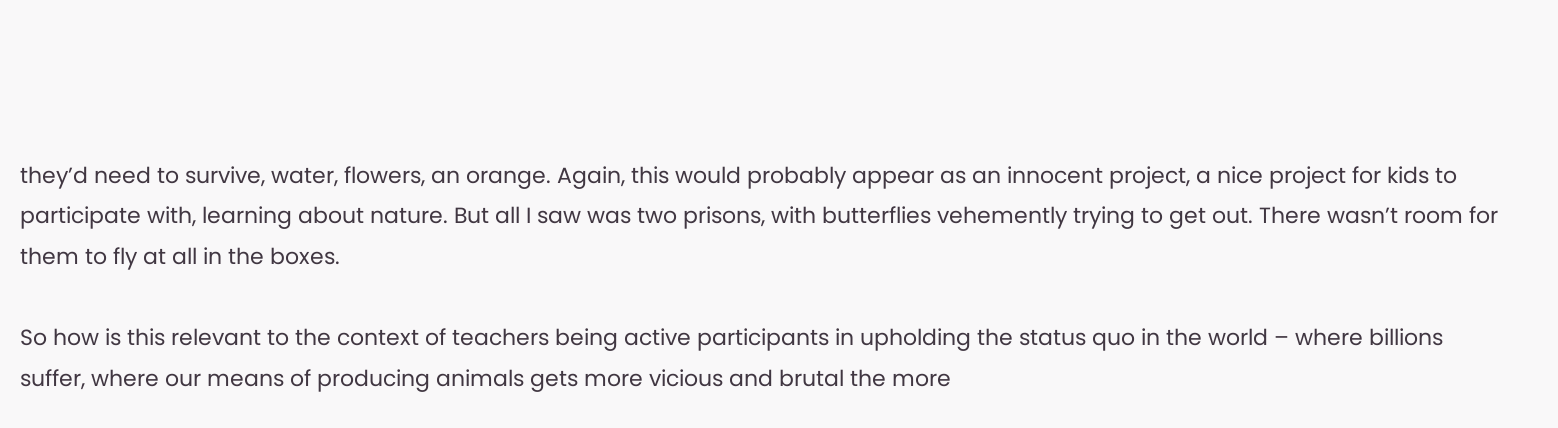they’d need to survive, water, flowers, an orange. Again, this would probably appear as an innocent project, a nice project for kids to participate with, learning about nature. But all I saw was two prisons, with butterflies vehemently trying to get out. There wasn’t room for them to fly at all in the boxes.

So how is this relevant to the context of teachers being active participants in upholding the status quo in the world – where billions suffer, where our means of producing animals gets more vicious and brutal the more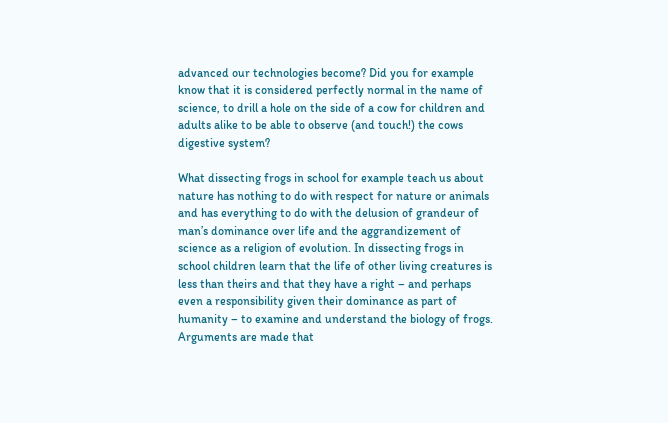advanced our technologies become? Did you for example know that it is considered perfectly normal in the name of science, to drill a hole on the side of a cow for children and adults alike to be able to observe (and touch!) the cows digestive system?

What dissecting frogs in school for example teach us about nature has nothing to do with respect for nature or animals and has everything to do with the delusion of grandeur of man’s dominance over life and the aggrandizement of science as a religion of evolution. In dissecting frogs in school children learn that the life of other living creatures is less than theirs and that they have a right – and perhaps even a responsibility given their dominance as part of humanity – to examine and understand the biology of frogs. Arguments are made that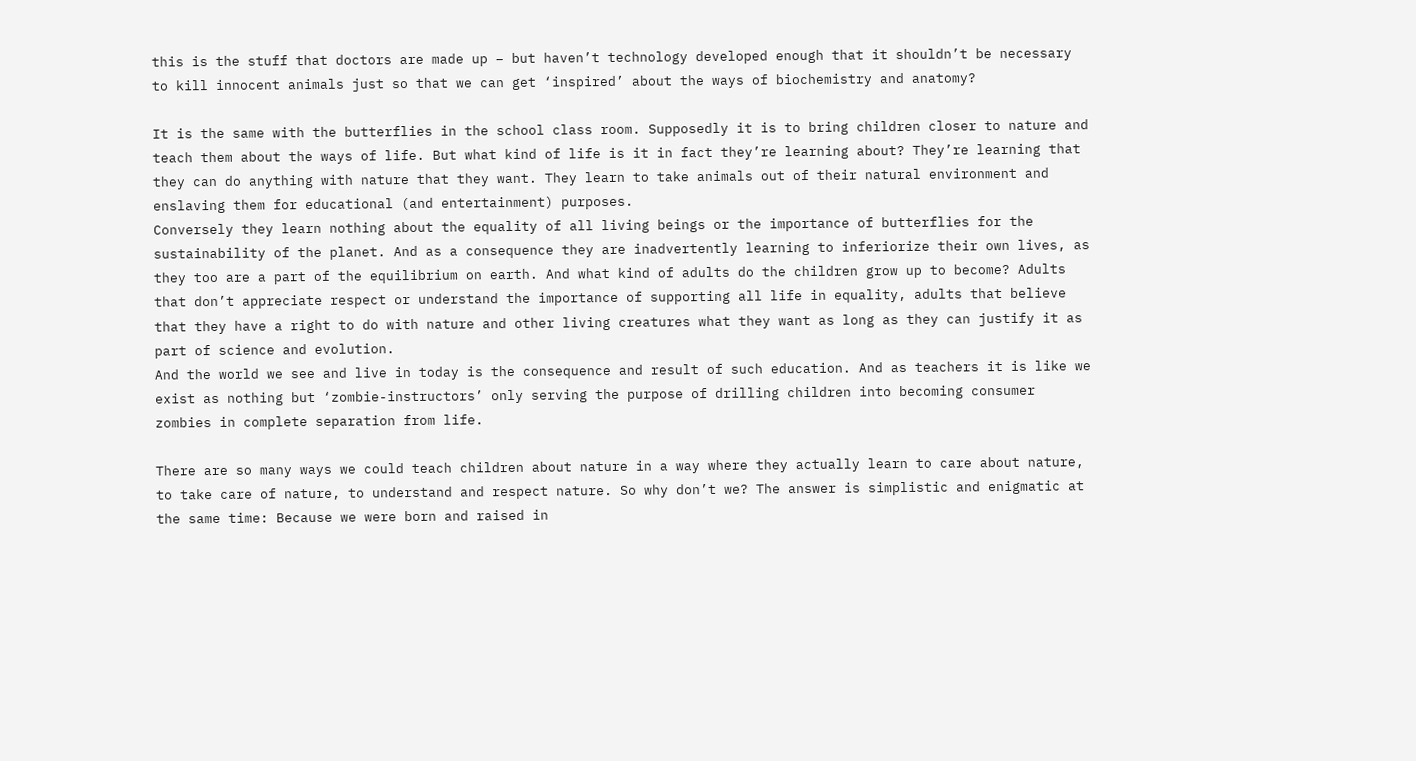this is the stuff that doctors are made up – but haven’t technology developed enough that it shouldn’t be necessary to kill innocent animals just so that we can get ‘inspired’ about the ways of biochemistry and anatomy?

It is the same with the butterflies in the school class room. Supposedly it is to bring children closer to nature and teach them about the ways of life. But what kind of life is it in fact they’re learning about? They’re learning that they can do anything with nature that they want. They learn to take animals out of their natural environment and enslaving them for educational (and entertainment) purposes.
Conversely they learn nothing about the equality of all living beings or the importance of butterflies for the sustainability of the planet. And as a consequence they are inadvertently learning to inferiorize their own lives, as they too are a part of the equilibrium on earth. And what kind of adults do the children grow up to become? Adults that don’t appreciate respect or understand the importance of supporting all life in equality, adults that believe that they have a right to do with nature and other living creatures what they want as long as they can justify it as part of science and evolution.
And the world we see and live in today is the consequence and result of such education. And as teachers it is like we exist as nothing but ‘zombie-instructors’ only serving the purpose of drilling children into becoming consumer zombies in complete separation from life.

There are so many ways we could teach children about nature in a way where they actually learn to care about nature, to take care of nature, to understand and respect nature. So why don’t we? The answer is simplistic and enigmatic at the same time: Because we were born and raised in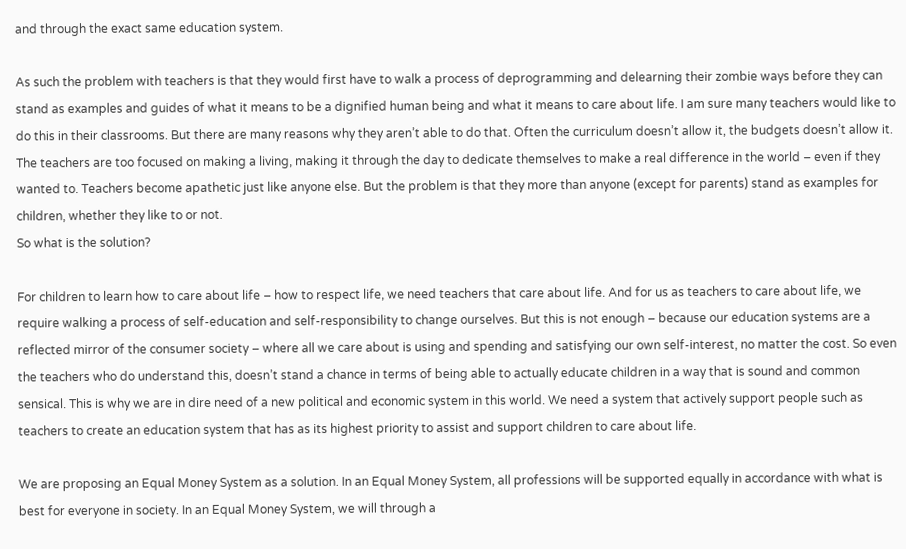and through the exact same education system.

As such the problem with teachers is that they would first have to walk a process of deprogramming and delearning their zombie ways before they can stand as examples and guides of what it means to be a dignified human being and what it means to care about life. I am sure many teachers would like to do this in their classrooms. But there are many reasons why they aren’t able to do that. Often the curriculum doesn’t allow it, the budgets doesn’t allow it. The teachers are too focused on making a living, making it through the day to dedicate themselves to make a real difference in the world – even if they wanted to. Teachers become apathetic just like anyone else. But the problem is that they more than anyone (except for parents) stand as examples for children, whether they like to or not.
So what is the solution?

For children to learn how to care about life – how to respect life, we need teachers that care about life. And for us as teachers to care about life, we require walking a process of self-education and self-responsibility to change ourselves. But this is not enough – because our education systems are a reflected mirror of the consumer society – where all we care about is using and spending and satisfying our own self-interest, no matter the cost. So even the teachers who do understand this, doesn’t stand a chance in terms of being able to actually educate children in a way that is sound and common sensical. This is why we are in dire need of a new political and economic system in this world. We need a system that actively support people such as teachers to create an education system that has as its highest priority to assist and support children to care about life.

We are proposing an Equal Money System as a solution. In an Equal Money System, all professions will be supported equally in accordance with what is best for everyone in society. In an Equal Money System, we will through a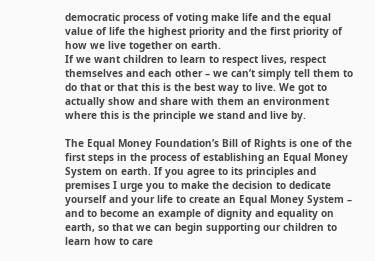democratic process of voting make life and the equal value of life the highest priority and the first priority of how we live together on earth.
If we want children to learn to respect lives, respect themselves and each other – we can’t simply tell them to do that or that this is the best way to live. We got to actually show and share with them an environment where this is the principle we stand and live by.

The Equal Money Foundation’s Bill of Rights is one of the first steps in the process of establishing an Equal Money System on earth. If you agree to its principles and premises I urge you to make the decision to dedicate yourself and your life to create an Equal Money System – and to become an example of dignity and equality on earth, so that we can begin supporting our children to learn how to care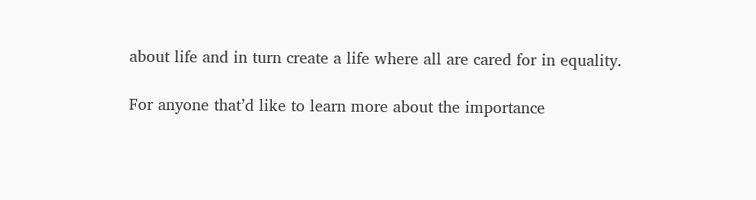about life and in turn create a life where all are cared for in equality.

For anyone that’d like to learn more about the importance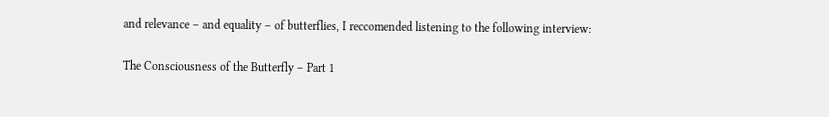and relevance – and equality – of butterflies, I reccomended listening to the following interview:

The Consciousness of the Butterfly – Part 1